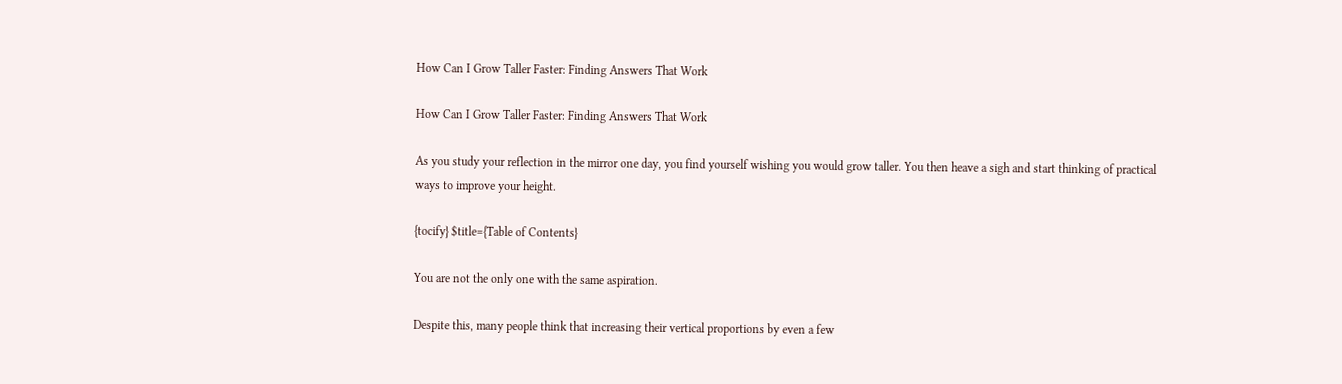How Can I Grow Taller Faster: Finding Answers That Work

How Can I Grow Taller Faster: Finding Answers That Work

As you study your reflection in the mirror one day, you find yourself wishing you would grow taller. You then heave a sigh and start thinking of practical ways to improve your height.

{tocify} $title={Table of Contents}

You are not the only one with the same aspiration.

Despite this, many people think that increasing their vertical proportions by even a few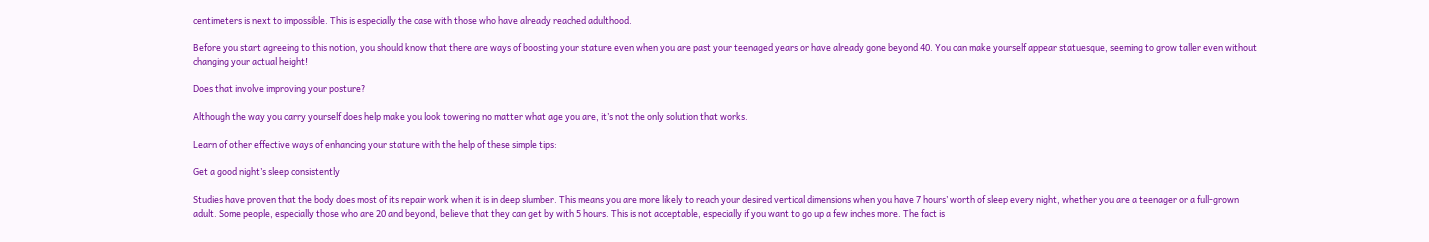centimeters is next to impossible. This is especially the case with those who have already reached adulthood.

Before you start agreeing to this notion, you should know that there are ways of boosting your stature even when you are past your teenaged years or have already gone beyond 40. You can make yourself appear statuesque, seeming to grow taller even without changing your actual height!

Does that involve improving your posture?

Although the way you carry yourself does help make you look towering no matter what age you are, it’s not the only solution that works.

Learn of other effective ways of enhancing your stature with the help of these simple tips:

Get a good night’s sleep consistently

Studies have proven that the body does most of its repair work when it is in deep slumber. This means you are more likely to reach your desired vertical dimensions when you have 7 hours’ worth of sleep every night, whether you are a teenager or a full-grown adult. Some people, especially those who are 20 and beyond, believe that they can get by with 5 hours. This is not acceptable, especially if you want to go up a few inches more. The fact is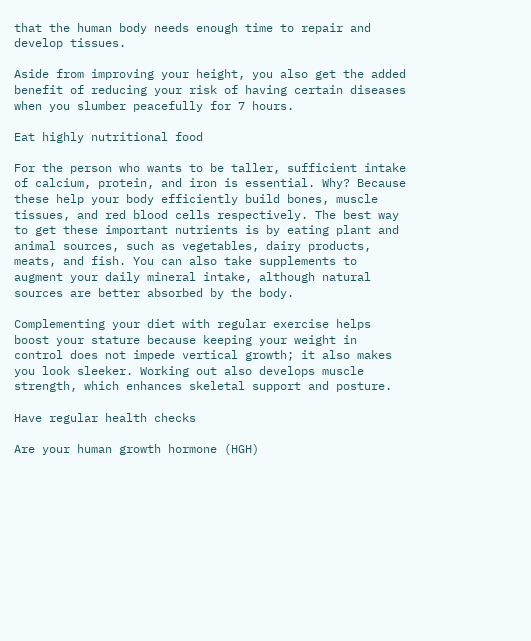that the human body needs enough time to repair and develop tissues.

Aside from improving your height, you also get the added benefit of reducing your risk of having certain diseases when you slumber peacefully for 7 hours.

Eat highly nutritional food

For the person who wants to be taller, sufficient intake of calcium, protein, and iron is essential. Why? Because these help your body efficiently build bones, muscle tissues, and red blood cells respectively. The best way to get these important nutrients is by eating plant and animal sources, such as vegetables, dairy products, meats, and fish. You can also take supplements to augment your daily mineral intake, although natural sources are better absorbed by the body.

Complementing your diet with regular exercise helps boost your stature because keeping your weight in control does not impede vertical growth; it also makes you look sleeker. Working out also develops muscle strength, which enhances skeletal support and posture.

Have regular health checks

Are your human growth hormone (HGH)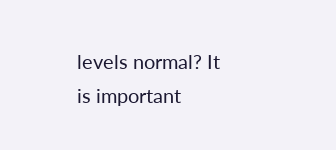levels normal? It is important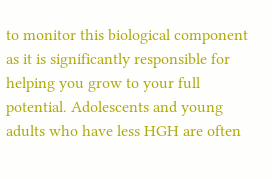to monitor this biological component as it is significantly responsible for helping you grow to your full potential. Adolescents and young adults who have less HGH are often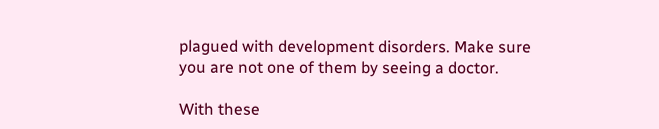plagued with development disorders. Make sure you are not one of them by seeing a doctor.

With these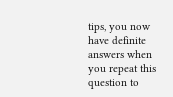tips, you now have definite answers when you repeat this question to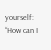yourself: “How can I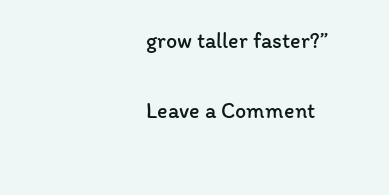grow taller faster?”

Leave a Comment